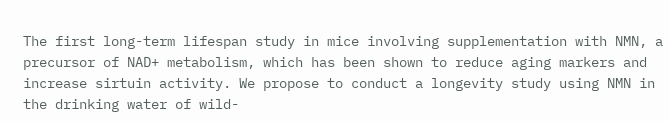The first long-term lifespan study in mice involving supplementation with NMN, a precursor of NAD+ metabolism, which has been shown to reduce aging markers and increase sirtuin activity. We propose to conduct a longevity study using NMN in the drinking water of wild-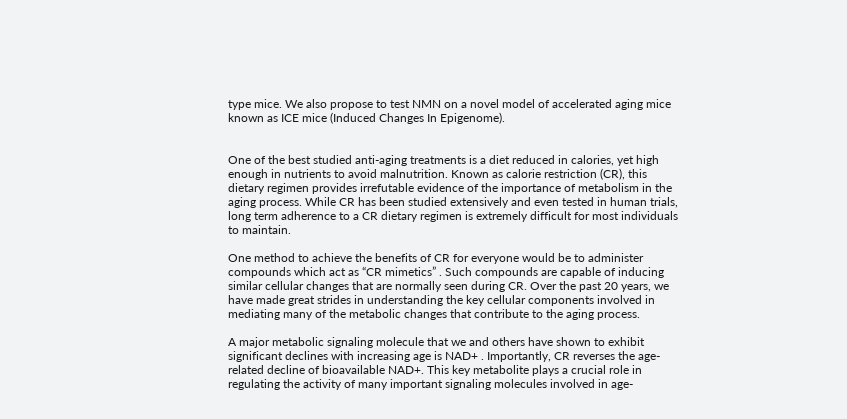type mice. We also propose to test NMN on a novel model of accelerated aging mice known as ICE mice (Induced Changes In Epigenome).


One of the best studied anti-aging treatments is a diet reduced in calories, yet high enough in nutrients to avoid malnutrition. Known as calorie restriction (CR), this dietary regimen provides irrefutable evidence of the importance of metabolism in the aging process. While CR has been studied extensively and even tested in human trials, long term adherence to a CR dietary regimen is extremely difficult for most individuals to maintain.

One method to achieve the benefits of CR for everyone would be to administer compounds which act as “CR mimetics” . Such compounds are capable of inducing similar cellular changes that are normally seen during CR. Over the past 20 years, we have made great strides in understanding the key cellular components involved in mediating many of the metabolic changes that contribute to the aging process.

A major metabolic signaling molecule that we and others have shown to exhibit significant declines with increasing age is NAD+ . Importantly, CR reverses the age-related decline of bioavailable NAD+. This key metabolite plays a crucial role in regulating the activity of many important signaling molecules involved in age-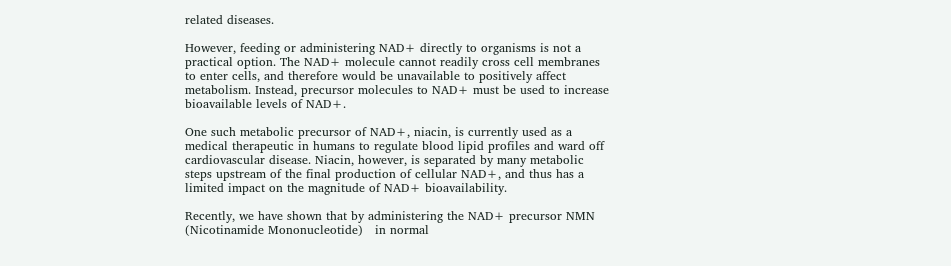related diseases.

However, feeding or administering NAD+ directly to organisms is not a practical option. The NAD+ molecule cannot readily cross cell membranes to enter cells, and therefore would be unavailable to positively affect metabolism. Instead, precursor molecules to NAD+ must be used to increase bioavailable levels of NAD+.

One such metabolic precursor of NAD+, niacin, is currently used as a medical therapeutic in humans to regulate blood lipid profiles and ward off cardiovascular disease. Niacin, however, is separated by many metabolic steps upstream of the final production of cellular NAD+, and thus has a limited impact on the magnitude of NAD+ bioavailability.

Recently, we have shown that by administering the NAD+ precursor NMN (Nicotinamide Mononucleotide)   in normal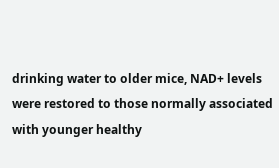drinking water to older mice, NAD+ levels were restored to those normally associated with younger healthy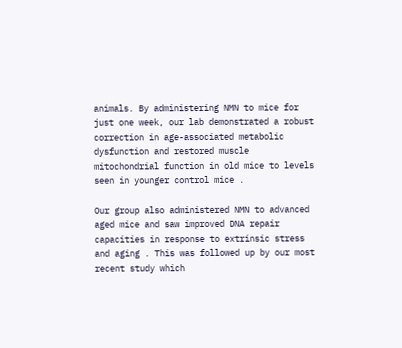animals. By administering NMN to mice for just one week, our lab demonstrated a robust correction in age-associated metabolic dysfunction and restored muscle mitochondrial function in old mice to levels seen in younger control mice .

Our group also administered NMN to advanced aged mice and saw improved DNA repair capacities in response to extrinsic stress and aging . This was followed up by our most recent study which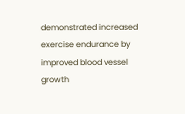demonstrated increased exercise endurance by improved blood vessel growth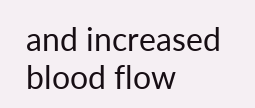and increased blood flow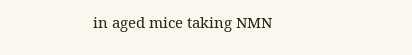in aged mice taking NMN